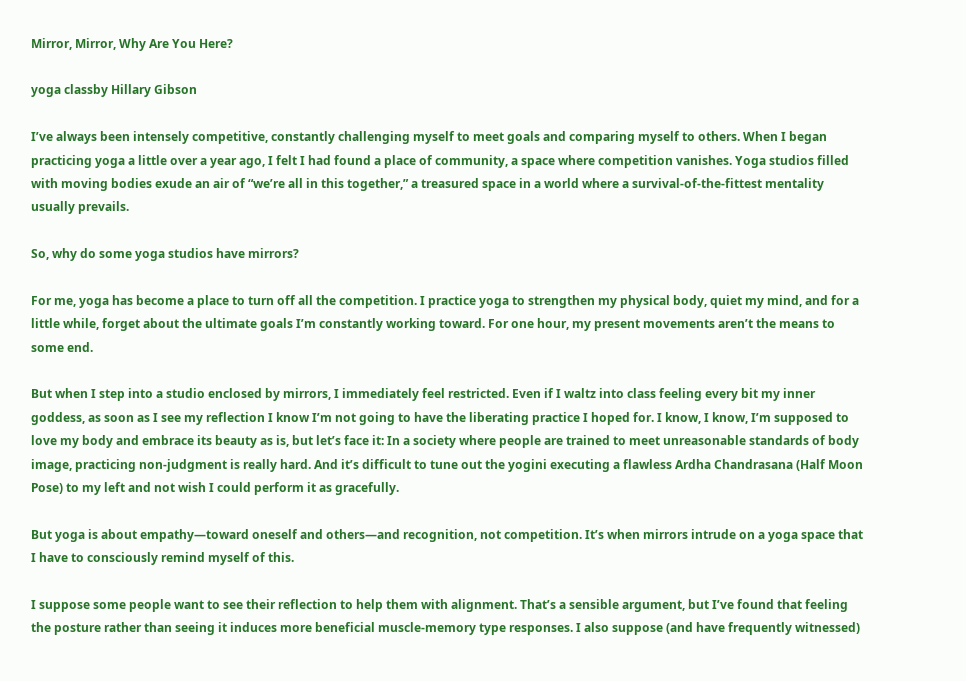Mirror, Mirror, Why Are You Here?

yoga classby Hillary Gibson

I’ve always been intensely competitive, constantly challenging myself to meet goals and comparing myself to others. When I began practicing yoga a little over a year ago, I felt I had found a place of community, a space where competition vanishes. Yoga studios filled with moving bodies exude an air of “we’re all in this together,” a treasured space in a world where a survival-of-the-fittest mentality usually prevails.

So, why do some yoga studios have mirrors?

For me, yoga has become a place to turn off all the competition. I practice yoga to strengthen my physical body, quiet my mind, and for a little while, forget about the ultimate goals I’m constantly working toward. For one hour, my present movements aren’t the means to some end.

But when I step into a studio enclosed by mirrors, I immediately feel restricted. Even if I waltz into class feeling every bit my inner goddess, as soon as I see my reflection I know I’m not going to have the liberating practice I hoped for. I know, I know, I’m supposed to love my body and embrace its beauty as is, but let’s face it: In a society where people are trained to meet unreasonable standards of body image, practicing non-judgment is really hard. And it’s difficult to tune out the yogini executing a flawless Ardha Chandrasana (Half Moon Pose) to my left and not wish I could perform it as gracefully.

But yoga is about empathy—toward oneself and others—and recognition, not competition. It’s when mirrors intrude on a yoga space that I have to consciously remind myself of this.

I suppose some people want to see their reflection to help them with alignment. That’s a sensible argument, but I’ve found that feeling the posture rather than seeing it induces more beneficial muscle-memory type responses. I also suppose (and have frequently witnessed)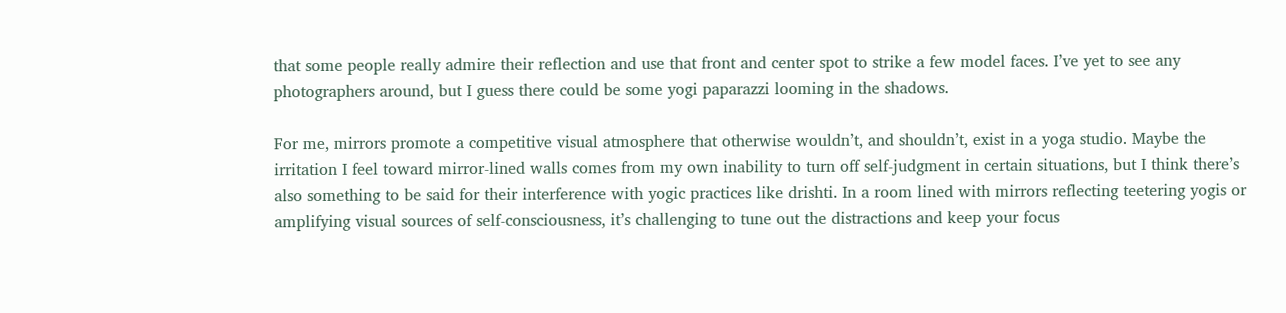that some people really admire their reflection and use that front and center spot to strike a few model faces. I’ve yet to see any photographers around, but I guess there could be some yogi paparazzi looming in the shadows.

For me, mirrors promote a competitive visual atmosphere that otherwise wouldn’t, and shouldn’t, exist in a yoga studio. Maybe the irritation I feel toward mirror-lined walls comes from my own inability to turn off self-judgment in certain situations, but I think there’s also something to be said for their interference with yogic practices like drishti. In a room lined with mirrors reflecting teetering yogis or amplifying visual sources of self-consciousness, it’s challenging to tune out the distractions and keep your focus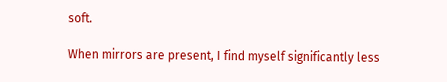soft.

When mirrors are present, I find myself significantly less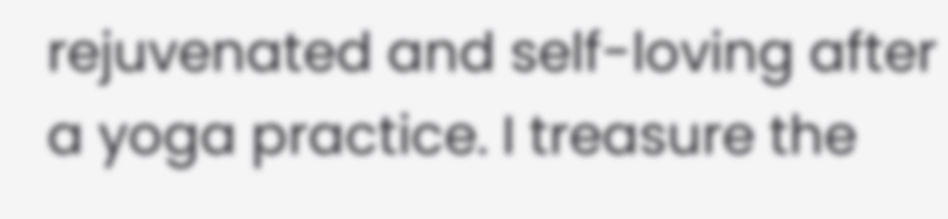rejuvenated and self-loving after a yoga practice. I treasure the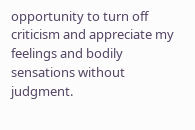opportunity to turn off criticism and appreciate my feelings and bodily sensations without judgment.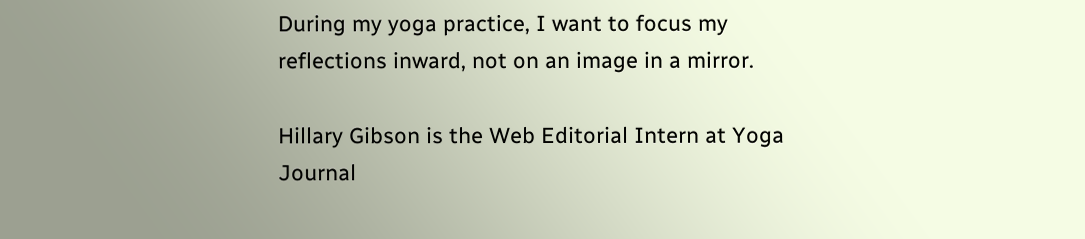During my yoga practice, I want to focus my reflections inward, not on an image in a mirror.

Hillary Gibson is the Web Editorial Intern at Yoga Journal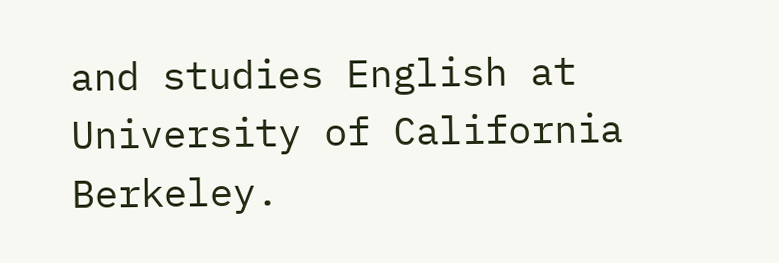and studies English at University of California Berkeley.